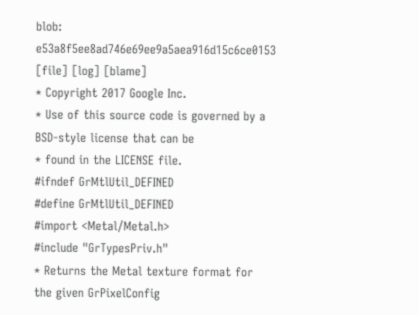blob: e53a8f5ee8ad746e69ee9a5aea916d15c6ce0153 [file] [log] [blame]
* Copyright 2017 Google Inc.
* Use of this source code is governed by a BSD-style license that can be
* found in the LICENSE file.
#ifndef GrMtlUtil_DEFINED
#define GrMtlUtil_DEFINED
#import <Metal/Metal.h>
#include "GrTypesPriv.h"
* Returns the Metal texture format for the given GrPixelConfig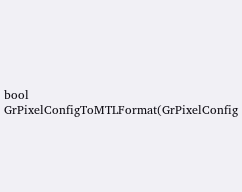bool GrPixelConfigToMTLFormat(GrPixelConfig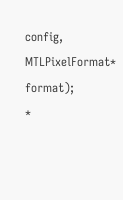config, MTLPixelFormat* format);
*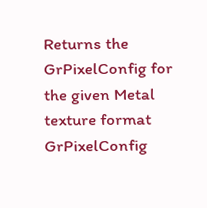Returns the GrPixelConfig for the given Metal texture format
GrPixelConfig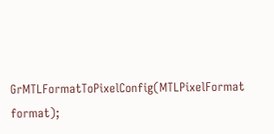GrMTLFormatToPixelConfig(MTLPixelFormat format);